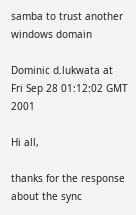samba to trust another windows domain

Dominic d.lukwata at
Fri Sep 28 01:12:02 GMT 2001

Hi all,

thanks for the response about the sync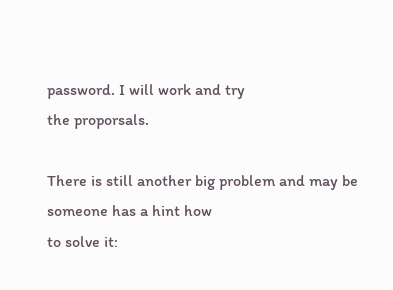password. I will work and try
the proporsals.

There is still another big problem and may be someone has a hint how
to solve it: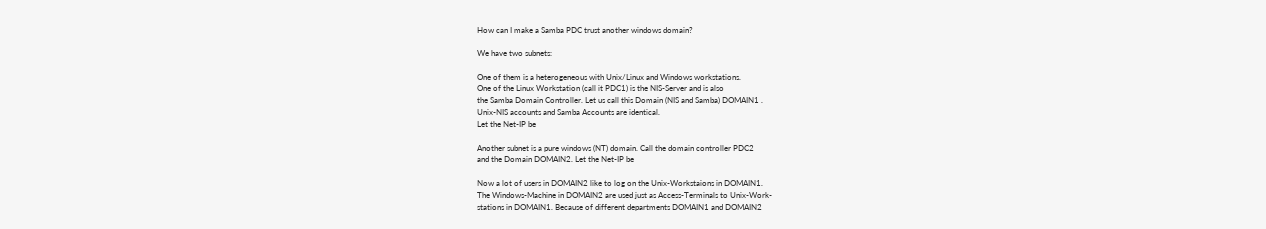How can I make a Samba PDC trust another windows domain?

We have two subnets:

One of them is a heterogeneous with Unix/Linux and Windows workstations.
One of the Linux Workstation (call it PDC1) is the NIS-Server and is also
the Samba Domain Controller. Let us call this Domain (NIS and Samba) DOMAIN1 .
Unix-NIS accounts and Samba Accounts are identical.
Let the Net-IP be

Another subnet is a pure windows (NT) domain. Call the domain controller PDC2
and the Domain DOMAIN2. Let the Net-IP be

Now a lot of users in DOMAIN2 like to log on the Unix-Workstaions in DOMAIN1.
The Windows-Machine in DOMAIN2 are used just as Access-Terminals to Unix-Work-
stations in DOMAIN1. Because of different departments DOMAIN1 and DOMAIN2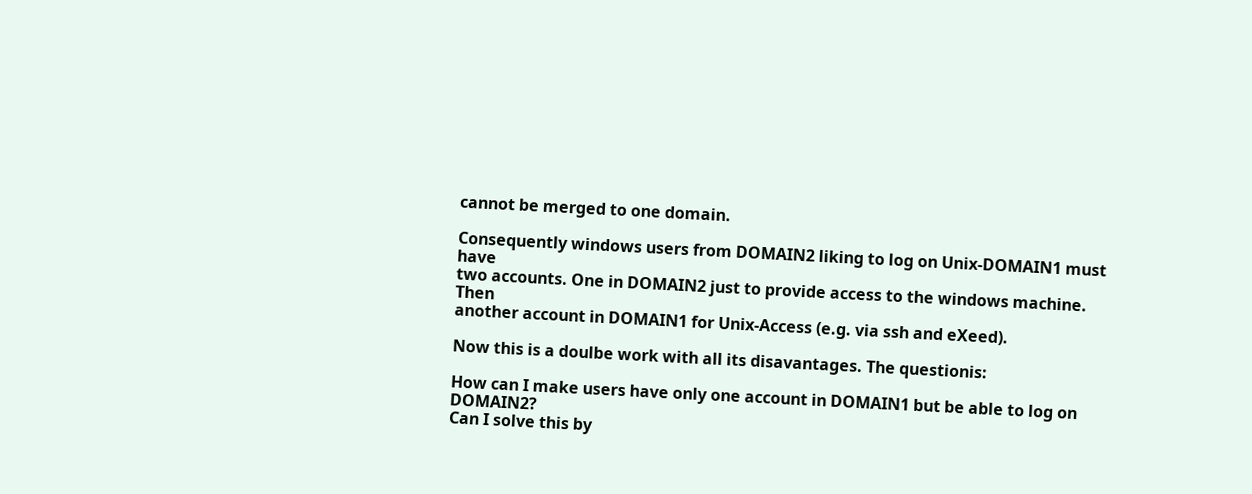cannot be merged to one domain.

Consequently windows users from DOMAIN2 liking to log on Unix-DOMAIN1 must have
two accounts. One in DOMAIN2 just to provide access to the windows machine. Then
another account in DOMAIN1 for Unix-Access (e.g. via ssh and eXeed).

Now this is a doulbe work with all its disavantages. The questionis:

How can I make users have only one account in DOMAIN1 but be able to log on DOMAIN2?
Can I solve this by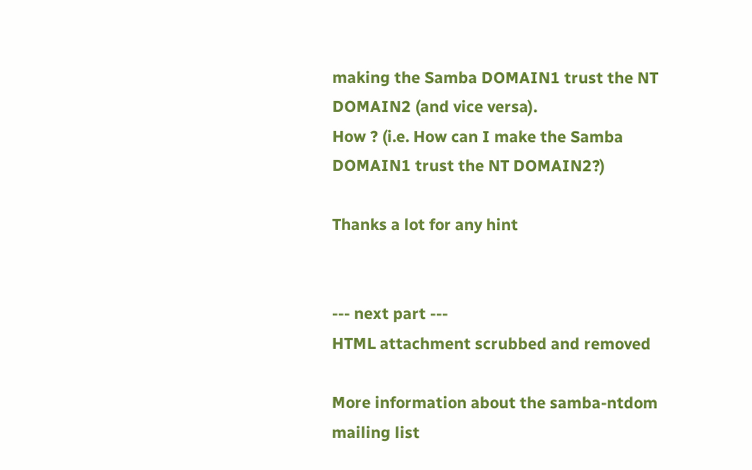making the Samba DOMAIN1 trust the NT DOMAIN2 (and vice versa).
How ? (i.e. How can I make the Samba DOMAIN1 trust the NT DOMAIN2?)

Thanks a lot for any hint


--- next part ---
HTML attachment scrubbed and removed

More information about the samba-ntdom mailing list